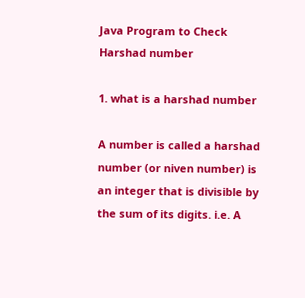Java Program to Check Harshad number

1. what is a harshad number

A number is called a harshad number (or niven number) is an integer that is divisible by the sum of its digits. i.e. A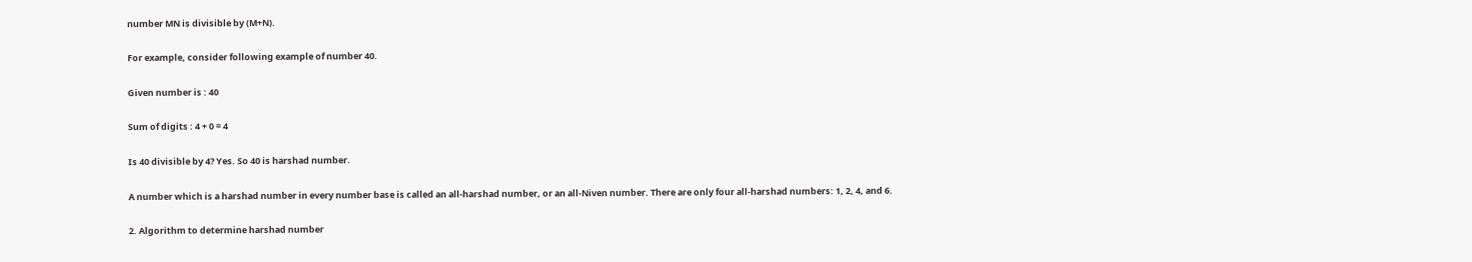number MN is divisible by (M+N).

For example, consider following example of number 40.

Given number is : 40

Sum of digits : 4 + 0 = 4

Is 40 divisible by 4? Yes. So 40 is harshad number.

A number which is a harshad number in every number base is called an all-harshad number, or an all-Niven number. There are only four all-harshad numbers: 1, 2, 4, and 6.

2. Algorithm to determine harshad number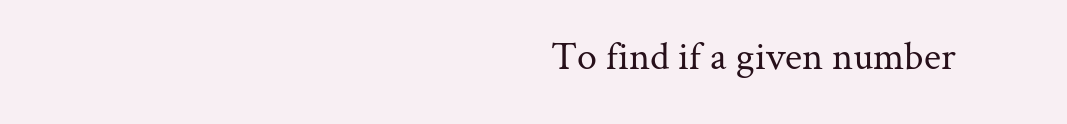To find if a given number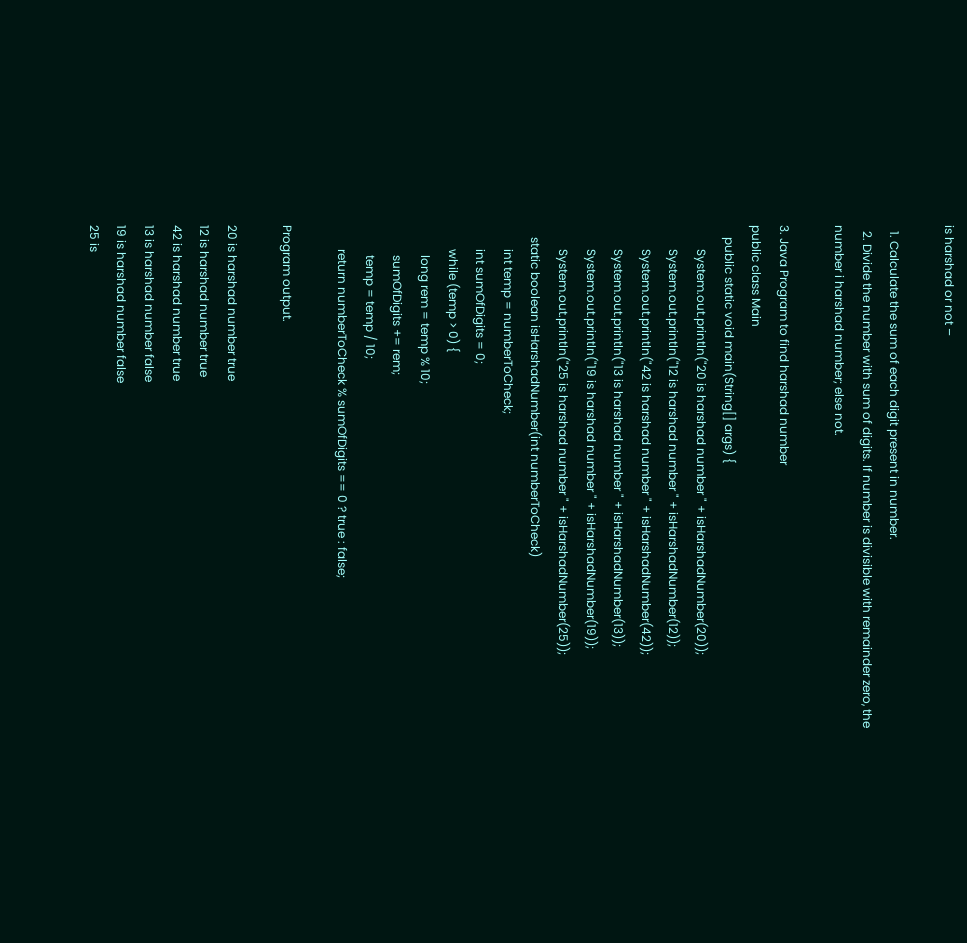is harshad or not –

  1. Calculate the sum of each digit present in number.
  2. Divide the number with sum of digits. If number is divisible with remainder zero, the number i harshad number; else not.

3. Java Program to find harshad number
public class Main
    public static void main(String[] args) {
        System.out.println("20 is harshad number " + isHarshadNumber(20));
        System.out.println("12 is harshad number " + isHarshadNumber(12));
        System.out.println("42 is harshad number " + isHarshadNumber(42));
        System.out.println("13 is harshad number " + isHarshadNumber(13));
        System.out.println("19 is harshad number " + isHarshadNumber(19));
        System.out.println("25 is harshad number " + isHarshadNumber(25));
    static boolean isHarshadNumber(int numberToCheck)
        int temp = numberToCheck;
        int sumOfDigits = 0;
        while (temp > 0) {
          long rem = temp % 10;
          sumOfDigits += rem;
          temp = temp / 10;
        return numberToCheck % sumOfDigits == 0 ? true : false;

Program output.

20 is harshad number true
12 is harshad number true
42 is harshad number true
13 is harshad number false
19 is harshad number false
25 is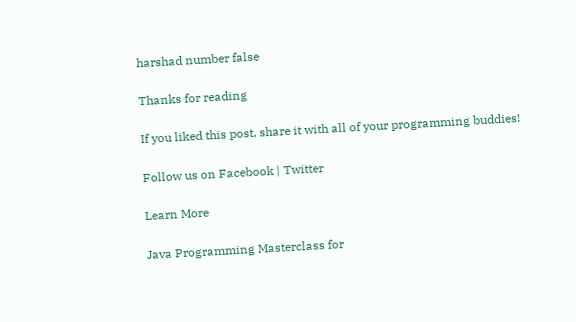harshad number false

Thanks for reading

If you liked this post, share it with all of your programming buddies!

Follow us on Facebook | Twitter

Learn More

Java Programming Masterclass for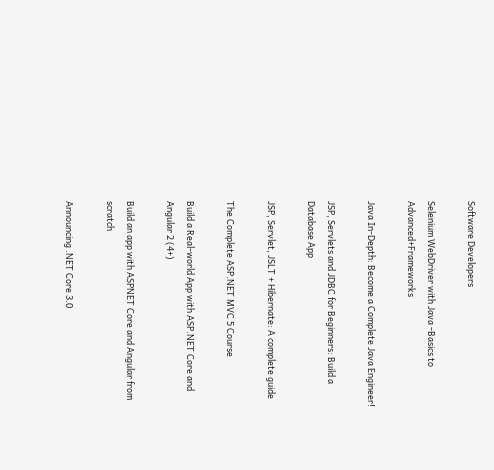Software Developers

Selenium WebDriver with Java -Basics to Advanced+Frameworks

Java In-Depth: Become a Complete Java Engineer!

JSP, Servlets and JDBC for Beginners: Build a Database App

JSP, Servlet, JSLT + Hibernate: A complete guide

The Complete ASP.NET MVC 5 Course

Build a Real-world App with ASP.NET Core and Angular 2 (4+)

Build an app with ASPNET Core and Angular from scratch

Announcing .NET Core 3.0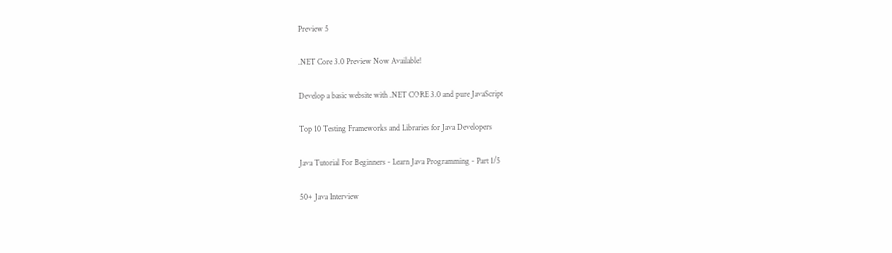Preview 5

.NET Core 3.0 Preview Now Available!

Develop a basic website with .NET CORE 3.0 and pure JavaScript

Top 10 Testing Frameworks and Libraries for Java Developers

Java Tutorial For Beginners - Learn Java Programming - Part 1/5

50+ Java Interview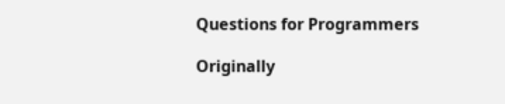Questions for Programmers

Originally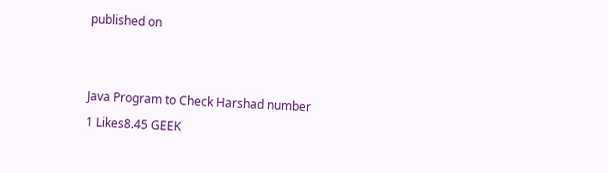published on


Java Program to Check Harshad number
1 Likes8.45 GEEK